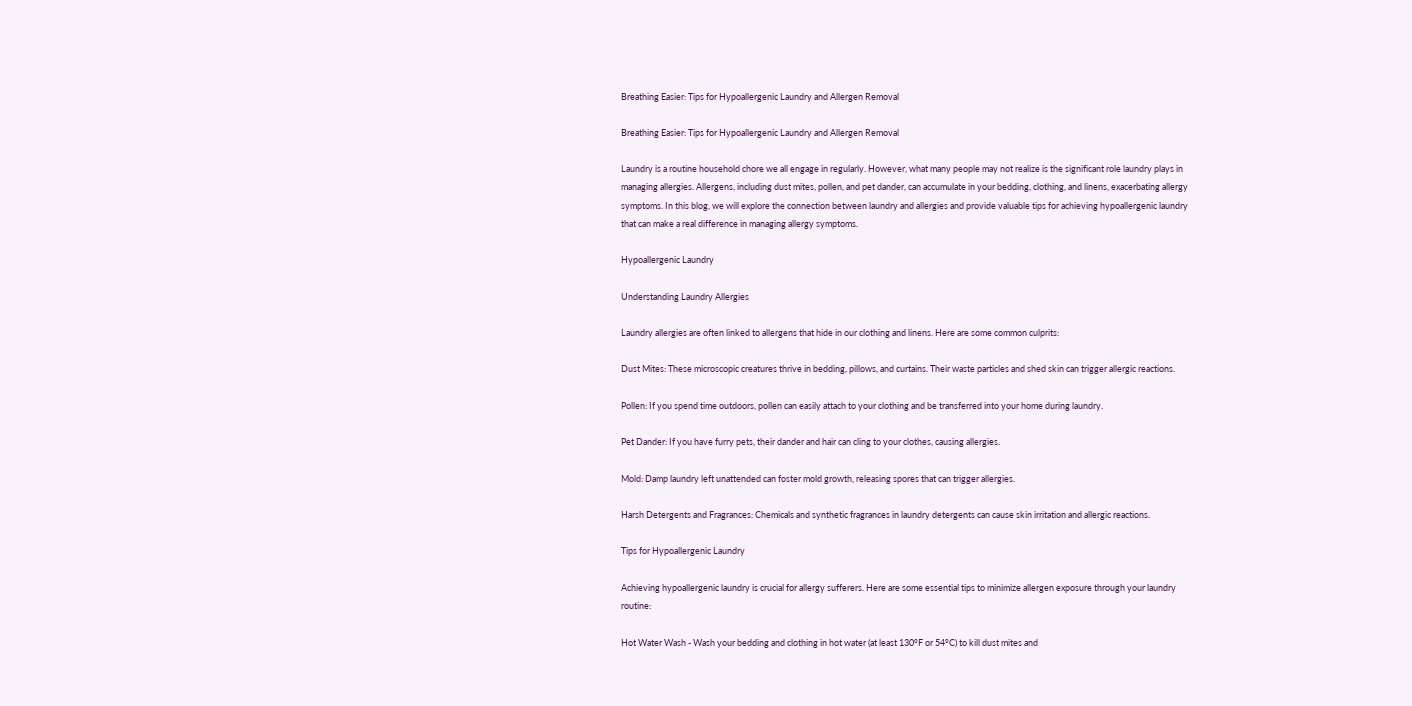Breathing Easier: Tips for Hypoallergenic Laundry and Allergen Removal

Breathing Easier: Tips for Hypoallergenic Laundry and Allergen Removal

Laundry is a routine household chore we all engage in regularly. However, what many people may not realize is the significant role laundry plays in managing allergies. Allergens, including dust mites, pollen, and pet dander, can accumulate in your bedding, clothing, and linens, exacerbating allergy symptoms. In this blog, we will explore the connection between laundry and allergies and provide valuable tips for achieving hypoallergenic laundry that can make a real difference in managing allergy symptoms.

Hypoallergenic Laundry

Understanding Laundry Allergies

Laundry allergies are often linked to allergens that hide in our clothing and linens. Here are some common culprits:

Dust Mites: These microscopic creatures thrive in bedding, pillows, and curtains. Their waste particles and shed skin can trigger allergic reactions.

Pollen: If you spend time outdoors, pollen can easily attach to your clothing and be transferred into your home during laundry.

Pet Dander: If you have furry pets, their dander and hair can cling to your clothes, causing allergies.

Mold: Damp laundry left unattended can foster mold growth, releasing spores that can trigger allergies.

Harsh Detergents and Fragrances: Chemicals and synthetic fragrances in laundry detergents can cause skin irritation and allergic reactions.

Tips for Hypoallergenic Laundry

Achieving hypoallergenic laundry is crucial for allergy sufferers. Here are some essential tips to minimize allergen exposure through your laundry routine:

Hot Water Wash - Wash your bedding and clothing in hot water (at least 130°F or 54°C) to kill dust mites and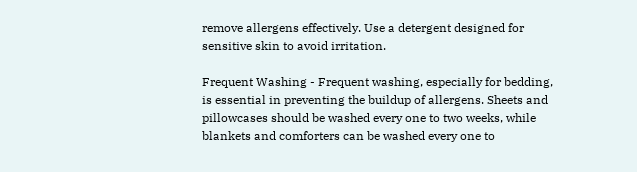remove allergens effectively. Use a detergent designed for sensitive skin to avoid irritation.

Frequent Washing - Frequent washing, especially for bedding, is essential in preventing the buildup of allergens. Sheets and pillowcases should be washed every one to two weeks, while blankets and comforters can be washed every one to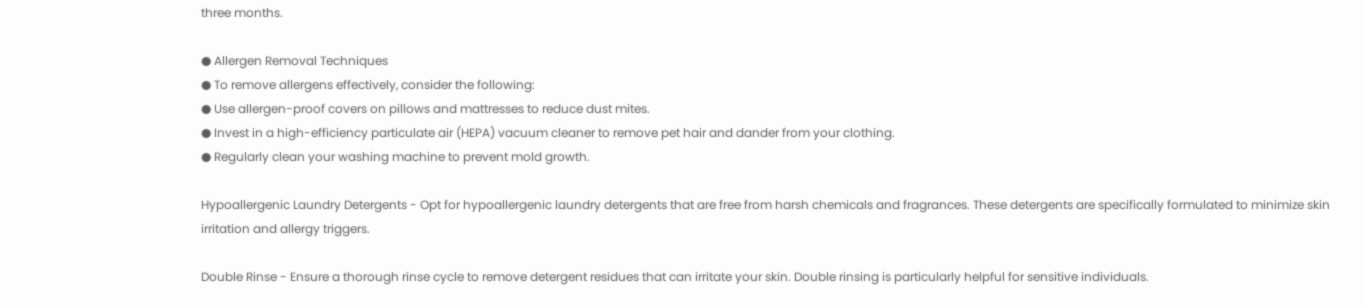three months.

● Allergen Removal Techniques
● To remove allergens effectively, consider the following:
● Use allergen-proof covers on pillows and mattresses to reduce dust mites.
● Invest in a high-efficiency particulate air (HEPA) vacuum cleaner to remove pet hair and dander from your clothing.
● Regularly clean your washing machine to prevent mold growth.

Hypoallergenic Laundry Detergents - Opt for hypoallergenic laundry detergents that are free from harsh chemicals and fragrances. These detergents are specifically formulated to minimize skin irritation and allergy triggers.

Double Rinse - Ensure a thorough rinse cycle to remove detergent residues that can irritate your skin. Double rinsing is particularly helpful for sensitive individuals.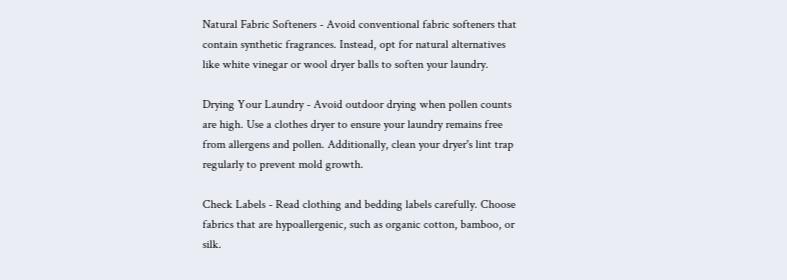Natural Fabric Softeners - Avoid conventional fabric softeners that contain synthetic fragrances. Instead, opt for natural alternatives like white vinegar or wool dryer balls to soften your laundry.

Drying Your Laundry - Avoid outdoor drying when pollen counts are high. Use a clothes dryer to ensure your laundry remains free from allergens and pollen. Additionally, clean your dryer's lint trap regularly to prevent mold growth.

Check Labels - Read clothing and bedding labels carefully. Choose fabrics that are hypoallergenic, such as organic cotton, bamboo, or silk.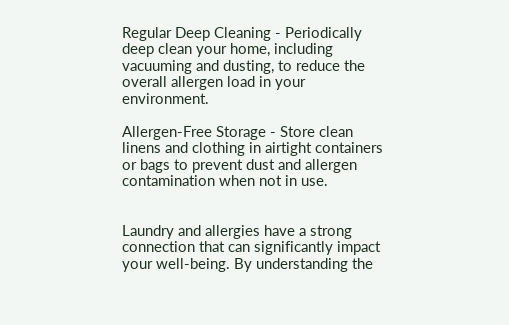Regular Deep Cleaning - Periodically deep clean your home, including vacuuming and dusting, to reduce the overall allergen load in your environment.

Allergen-Free Storage - Store clean linens and clothing in airtight containers or bags to prevent dust and allergen contamination when not in use.


Laundry and allergies have a strong connection that can significantly impact your well-being. By understanding the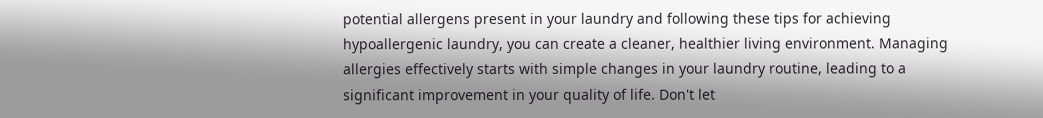potential allergens present in your laundry and following these tips for achieving hypoallergenic laundry, you can create a cleaner, healthier living environment. Managing allergies effectively starts with simple changes in your laundry routine, leading to a significant improvement in your quality of life. Don't let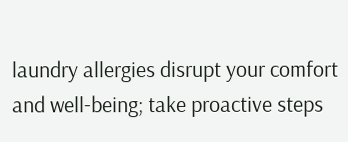laundry allergies disrupt your comfort and well-being; take proactive steps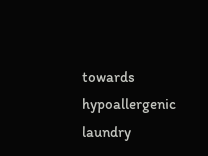towards hypoallergenic laundry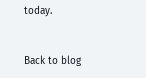today.


Back to blog